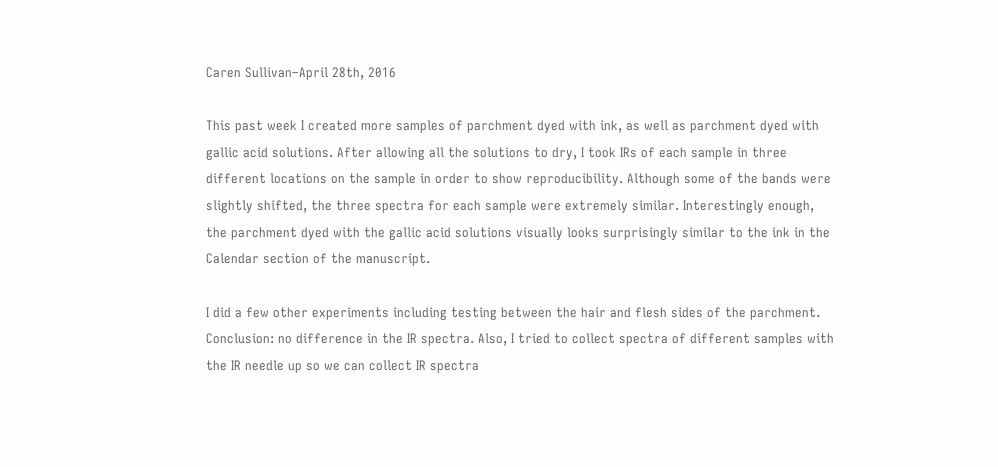Caren Sullivan–April 28th, 2016

This past week I created more samples of parchment dyed with ink, as well as parchment dyed with gallic acid solutions. After allowing all the solutions to dry, I took IRs of each sample in three different locations on the sample in order to show reproducibility. Although some of the bands were slightly shifted, the three spectra for each sample were extremely similar. Interestingly enough, the parchment dyed with the gallic acid solutions visually looks surprisingly similar to the ink in the Calendar section of the manuscript.

I did a few other experiments including testing between the hair and flesh sides of the parchment. Conclusion: no difference in the IR spectra. Also, I tried to collect spectra of different samples with the IR needle up so we can collect IR spectra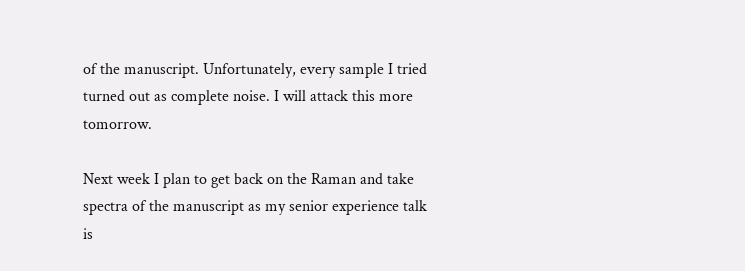of the manuscript. Unfortunately, every sample I tried turned out as complete noise. I will attack this more tomorrow.

Next week I plan to get back on the Raman and take spectra of the manuscript as my senior experience talk is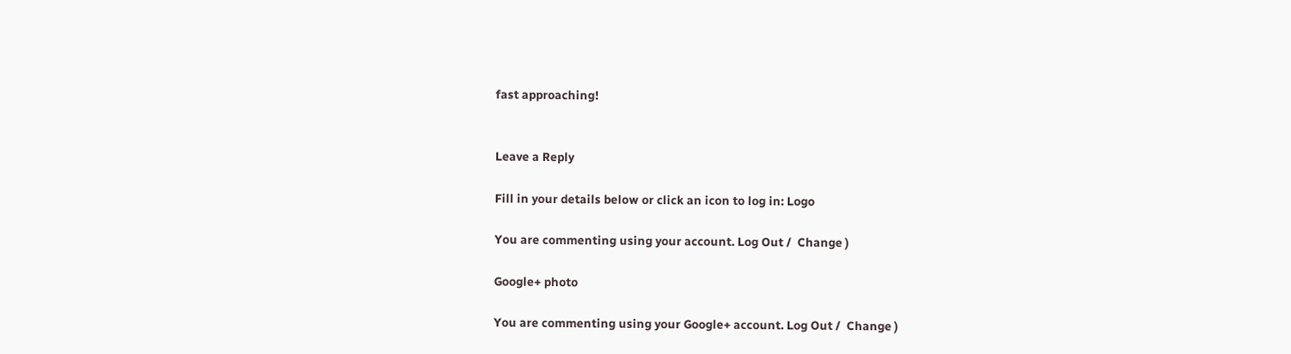fast approaching!


Leave a Reply

Fill in your details below or click an icon to log in: Logo

You are commenting using your account. Log Out /  Change )

Google+ photo

You are commenting using your Google+ account. Log Out /  Change )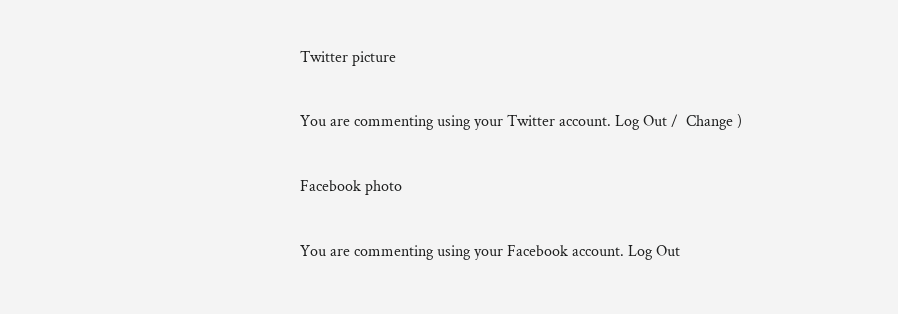Twitter picture

You are commenting using your Twitter account. Log Out /  Change )

Facebook photo

You are commenting using your Facebook account. Log Out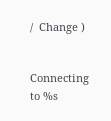/  Change )


Connecting to %s